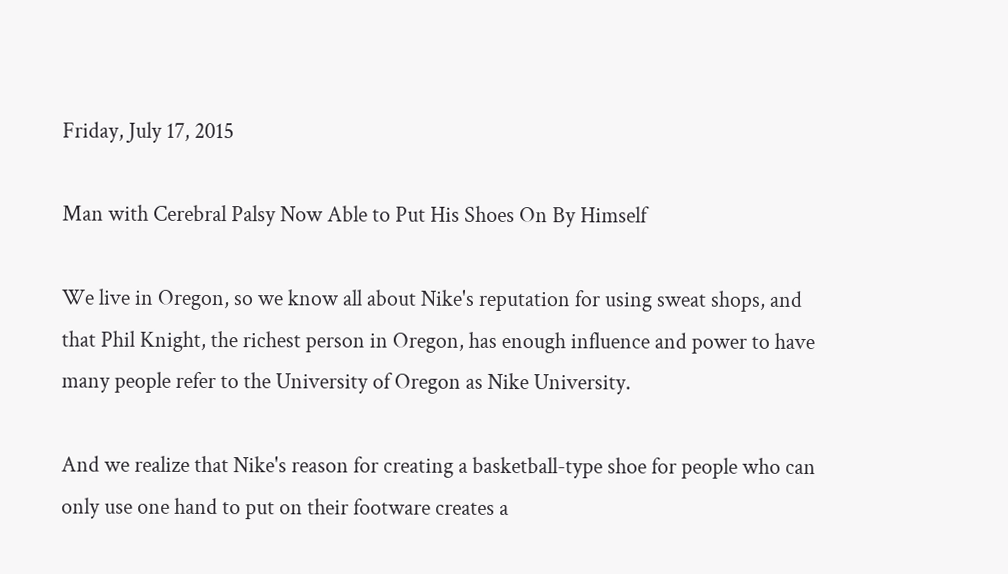Friday, July 17, 2015

Man with Cerebral Palsy Now Able to Put His Shoes On By Himself

We live in Oregon, so we know all about Nike's reputation for using sweat shops, and that Phil Knight, the richest person in Oregon, has enough influence and power to have many people refer to the University of Oregon as Nike University.

And we realize that Nike's reason for creating a basketball-type shoe for people who can only use one hand to put on their footware creates a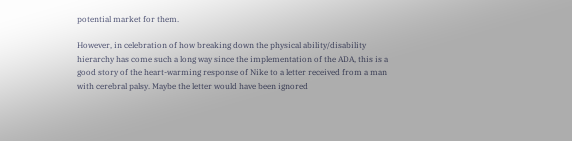potential market for them.

However, in celebration of how breaking down the physical ability/disability hierarchy has come such a long way since the implementation of the ADA, this is a good story of the heart-warming response of Nike to a letter received from a man with cerebral palsy. Maybe the letter would have been ignored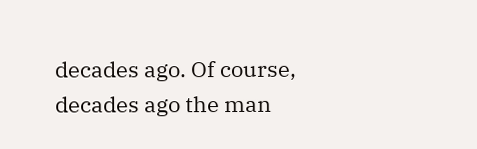decades ago. Of course, decades ago the man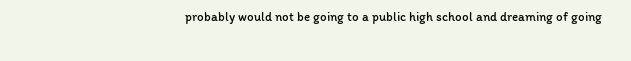probably would not be going to a public high school and dreaming of going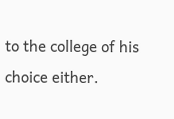to the college of his choice either.